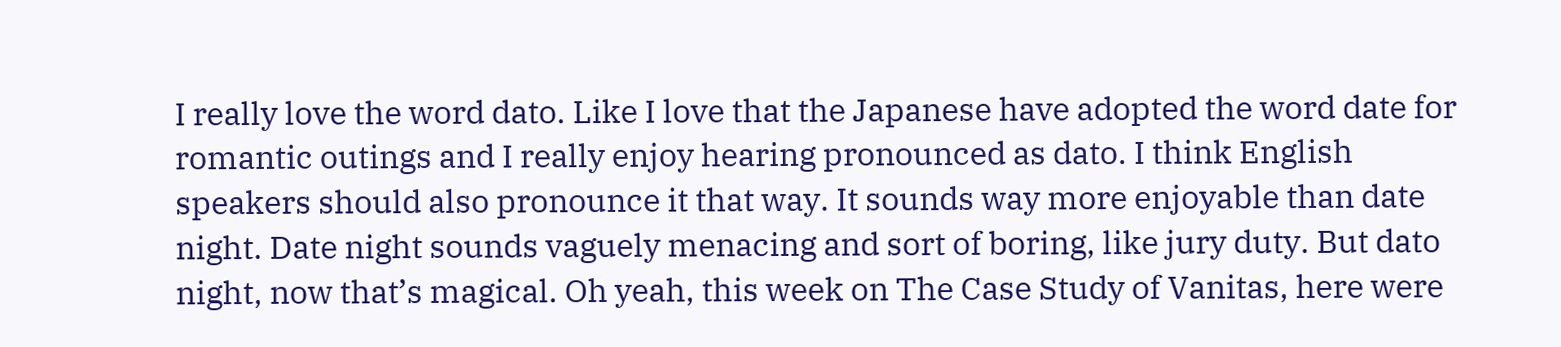I really love the word dato. Like I love that the Japanese have adopted the word date for romantic outings and I really enjoy hearing pronounced as dato. I think English speakers should also pronounce it that way. It sounds way more enjoyable than date night. Date night sounds vaguely menacing and sort of boring, like jury duty. But dato night, now that’s magical. Oh yeah, this week on The Case Study of Vanitas, here were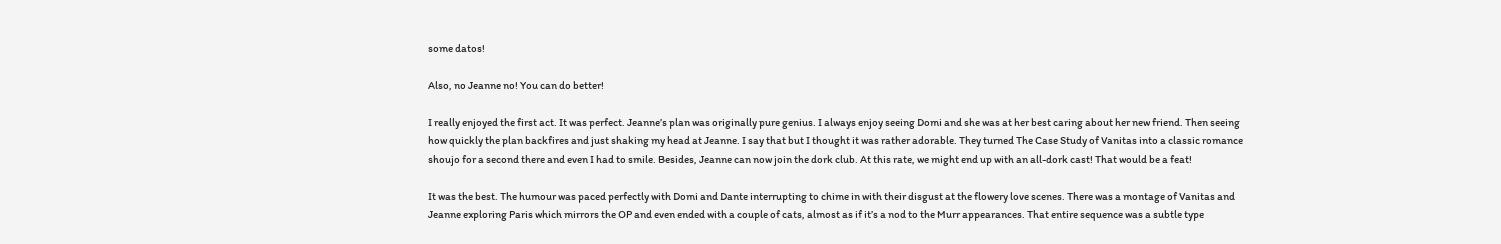some datos!

Also, no Jeanne no! You can do better!

I really enjoyed the first act. It was perfect. Jeanne’s plan was originally pure genius. I always enjoy seeing Domi and she was at her best caring about her new friend. Then seeing how quickly the plan backfires and just shaking my head at Jeanne. I say that but I thought it was rather adorable. They turned The Case Study of Vanitas into a classic romance shoujo for a second there and even I had to smile. Besides, Jeanne can now join the dork club. At this rate, we might end up with an all-dork cast! That would be a feat!

It was the best. The humour was paced perfectly with Domi and Dante interrupting to chime in with their disgust at the flowery love scenes. There was a montage of Vanitas and Jeanne exploring Paris which mirrors the OP and even ended with a couple of cats, almost as if it’s a nod to the Murr appearances. That entire sequence was a subtle type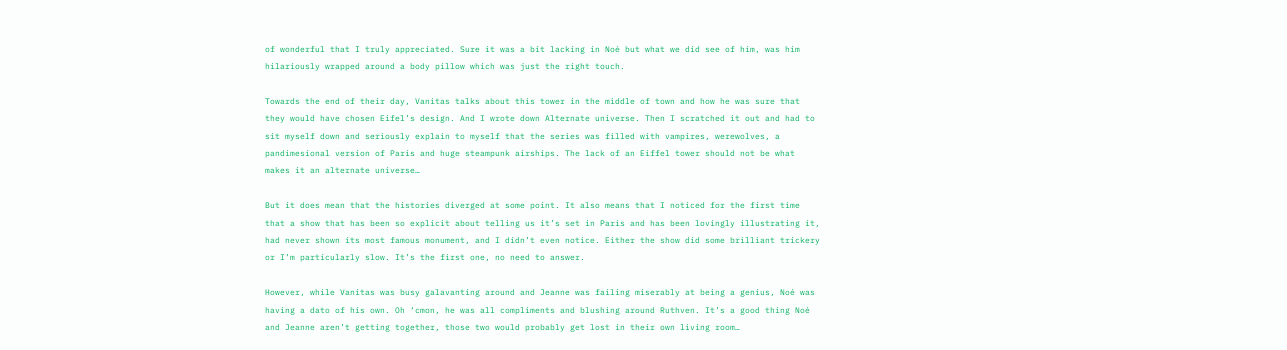of wonderful that I truly appreciated. Sure it was a bit lacking in Noé but what we did see of him, was him hilariously wrapped around a body pillow which was just the right touch.

Towards the end of their day, Vanitas talks about this tower in the middle of town and how he was sure that they would have chosen Eifel’s design. And I wrote down Alternate universe. Then I scratched it out and had to sit myself down and seriously explain to myself that the series was filled with vampires, werewolves, a pandimesional version of Paris and huge steampunk airships. The lack of an Eiffel tower should not be what makes it an alternate universe…

But it does mean that the histories diverged at some point. It also means that I noticed for the first time that a show that has been so explicit about telling us it’s set in Paris and has been lovingly illustrating it, had never shown its most famous monument, and I didn’t even notice. Either the show did some brilliant trickery or I’m particularly slow. It’s the first one, no need to answer.

However, while Vanitas was busy galavanting around and Jeanne was failing miserably at being a genius, Noé was having a dato of his own. Oh ‘cmon, he was all compliments and blushing around Ruthven. It’s a good thing Noé and Jeanne aren’t getting together, those two would probably get lost in their own living room…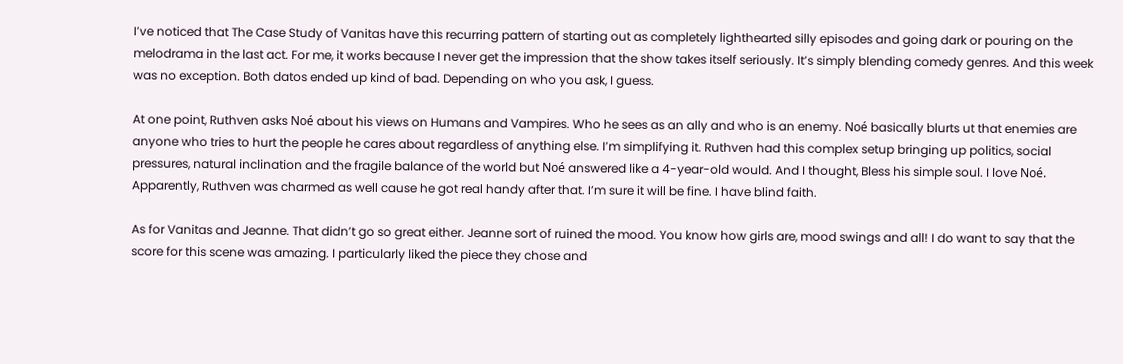I’ve noticed that The Case Study of Vanitas have this recurring pattern of starting out as completely lighthearted silly episodes and going dark or pouring on the melodrama in the last act. For me, it works because I never get the impression that the show takes itself seriously. It’s simply blending comedy genres. And this week was no exception. Both datos ended up kind of bad. Depending on who you ask, I guess.

At one point, Ruthven asks Noé about his views on Humans and Vampires. Who he sees as an ally and who is an enemy. Noé basically blurts ut that enemies are anyone who tries to hurt the people he cares about regardless of anything else. I’m simplifying it. Ruthven had this complex setup bringing up politics, social pressures, natural inclination and the fragile balance of the world but Noé answered like a 4-year-old would. And I thought, Bless his simple soul. I love Noé. Apparently, Ruthven was charmed as well cause he got real handy after that. I’m sure it will be fine. I have blind faith.

As for Vanitas and Jeanne. That didn’t go so great either. Jeanne sort of ruined the mood. You know how girls are, mood swings and all! I do want to say that the score for this scene was amazing. I particularly liked the piece they chose and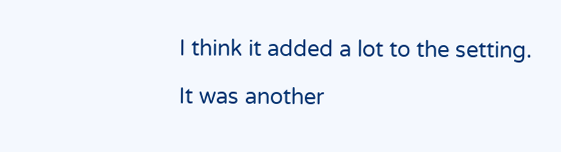I think it added a lot to the setting.

It was another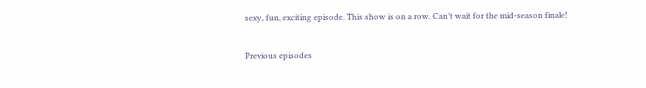sexy, fun, exciting episode. This show is on a row. Can’t wait for the mid-season finale!

Previous episodes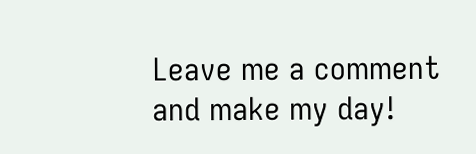Leave me a comment and make my day!